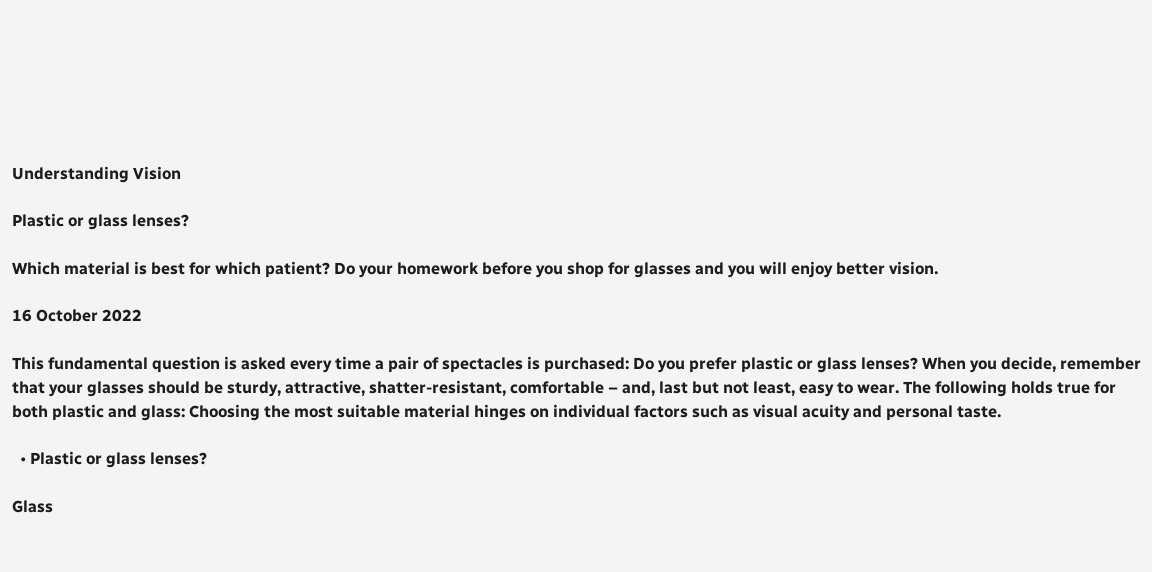Understanding Vision

Plastic or glass lenses?

Which material is best for which patient? Do your homework before you shop for glasses and you will enjoy better vision.

16 October 2022

This fundamental question is asked every time a pair of spectacles is purchased: Do you prefer plastic or glass lenses? When you decide, remember that your glasses should be sturdy, attractive, shatter-resistant, comfortable – and, last but not least, easy to wear. The following holds true for both plastic and glass: Choosing the most suitable material hinges on individual factors such as visual acuity and personal taste.

  • Plastic or glass lenses?

Glass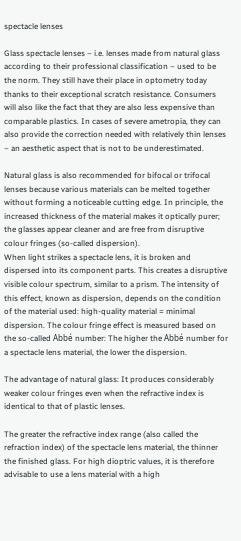spectacle lenses

Glass spectacle lenses – i.e. lenses made from natural glass according to their professional classification – used to be the norm. They still have their place in optometry today thanks to their exceptional scratch resistance. Consumers will also like the fact that they are also less expensive than comparable plastics. In cases of severe ametropia, they can also provide the correction needed with relatively thin lenses – an aesthetic aspect that is not to be underestimated.

Natural glass is also recommended for bifocal or trifocal lenses because various materials can be melted together without forming a noticeable cutting edge. In principle, the increased thickness of the material makes it optically purer; the glasses appear cleaner and are free from disruptive colour fringes (so-called dispersion).
When light strikes a spectacle lens, it is broken and dispersed into its component parts. This creates a disruptive visible colour spectrum, similar to a prism. The intensity of this effect, known as dispersion, depends on the condition of the material used: high-quality material = minimal dispersion. The colour fringe effect is measured based on the so-called Abbé number: The higher the Abbé number for a spectacle lens material, the lower the dispersion.

The advantage of natural glass: It produces considerably weaker colour fringes even when the refractive index is identical to that of plastic lenses.

The greater the refractive index range (also called the refraction index) of the spectacle lens material, the thinner the finished glass. For high dioptric values, it is therefore advisable to use a lens material with a high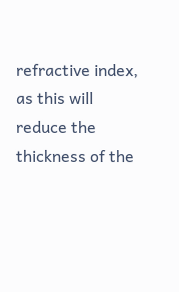refractive index, as this will reduce the thickness of the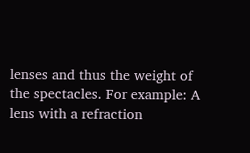lenses and thus the weight of the spectacles. For example: A lens with a refraction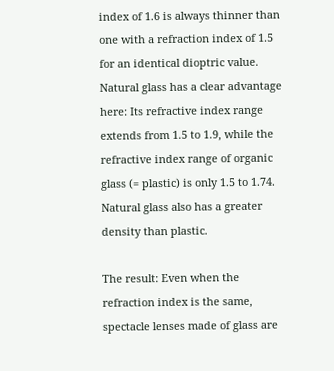index of 1.6 is always thinner than one with a refraction index of 1.5 for an identical dioptric value.
Natural glass has a clear advantage here: Its refractive index range extends from 1.5 to 1.9, while the refractive index range of organic glass (= plastic) is only 1.5 to 1.74. Natural glass also has a greater density than plastic.

The result: Even when the refraction index is the same, spectacle lenses made of glass are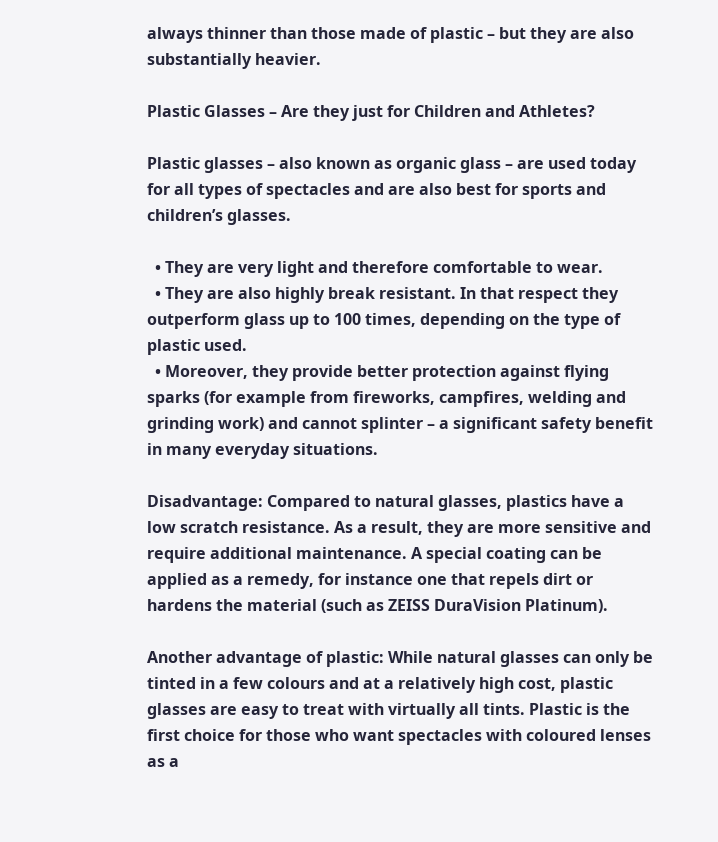always thinner than those made of plastic – but they are also substantially heavier.

Plastic Glasses – Are they just for Children and Athletes?

Plastic glasses – also known as organic glass – are used today for all types of spectacles and are also best for sports and children’s glasses.

  • They are very light and therefore comfortable to wear.
  • They are also highly break resistant. In that respect they outperform glass up to 100 times, depending on the type of plastic used.
  • Moreover, they provide better protection against flying sparks (for example from fireworks, campfires, welding and grinding work) and cannot splinter – a significant safety benefit in many everyday situations.

Disadvantage: Compared to natural glasses, plastics have a low scratch resistance. As a result, they are more sensitive and require additional maintenance. A special coating can be applied as a remedy, for instance one that repels dirt or hardens the material (such as ZEISS DuraVision Platinum).

Another advantage of plastic: While natural glasses can only be tinted in a few colours and at a relatively high cost, plastic glasses are easy to treat with virtually all tints. Plastic is the first choice for those who want spectacles with coloured lenses as a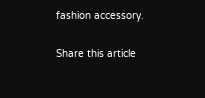fashion accessory.

Share this article